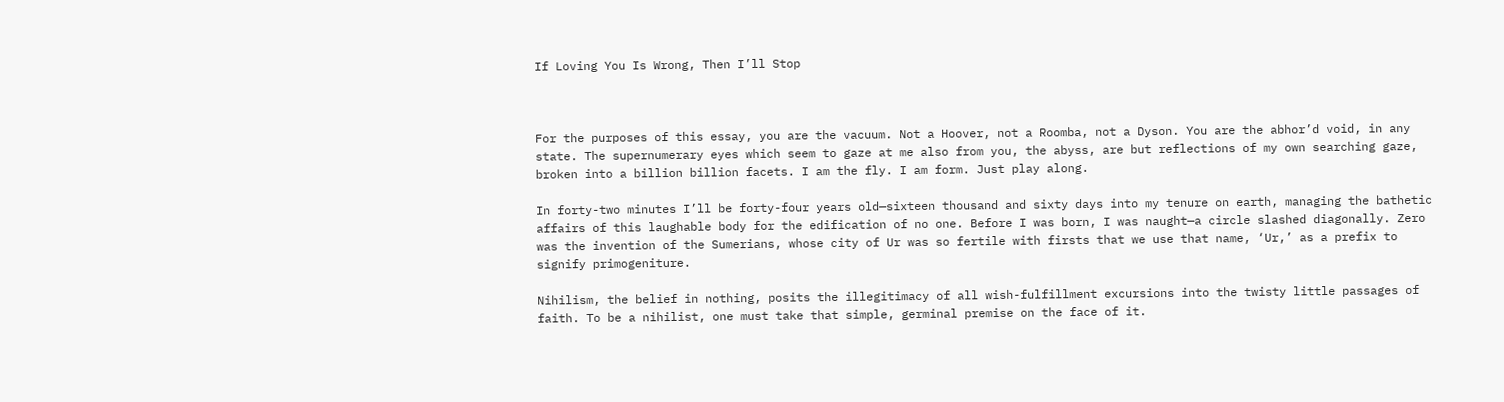If Loving You Is Wrong, Then I’ll Stop



For the purposes of this essay, you are the vacuum. Not a Hoover, not a Roomba, not a Dyson. You are the abhor’d void, in any state. The supernumerary eyes which seem to gaze at me also from you, the abyss, are but reflections of my own searching gaze, broken into a billion billion facets. I am the fly. I am form. Just play along.

In forty-two minutes I’ll be forty-four years old—sixteen thousand and sixty days into my tenure on earth, managing the bathetic affairs of this laughable body for the edification of no one. Before I was born, I was naught—a circle slashed diagonally. Zero was the invention of the Sumerians, whose city of Ur was so fertile with firsts that we use that name, ‘Ur,’ as a prefix to signify primogeniture.

Nihilism, the belief in nothing, posits the illegitimacy of all wish-fulfillment excursions into the twisty little passages of faith. To be a nihilist, one must take that simple, germinal premise on the face of it.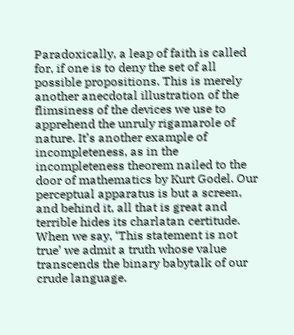Paradoxically, a leap of faith is called for, if one is to deny the set of all possible propositions. This is merely another anecdotal illustration of the flimsiness of the devices we use to apprehend the unruly rigamarole of nature. It’s another example of incompleteness, as in the incompleteness theorem nailed to the door of mathematics by Kurt Godel. Our perceptual apparatus is but a screen, and behind it, all that is great and terrible hides its charlatan certitude. When we say, ‘This statement is not true’ we admit a truth whose value transcends the binary babytalk of our crude language.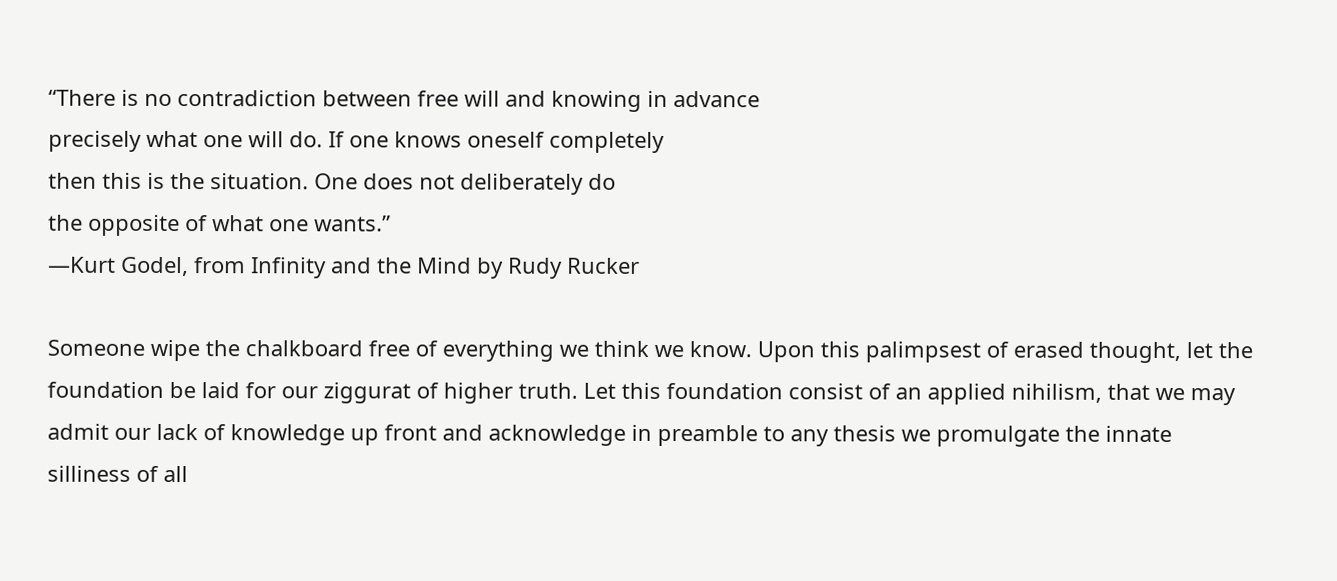“There is no contradiction between free will and knowing in advance
precisely what one will do. If one knows oneself completely
then this is the situation. One does not deliberately do
the opposite of what one wants.”
—Kurt Godel, from Infinity and the Mind by Rudy Rucker

Someone wipe the chalkboard free of everything we think we know. Upon this palimpsest of erased thought, let the foundation be laid for our ziggurat of higher truth. Let this foundation consist of an applied nihilism, that we may admit our lack of knowledge up front and acknowledge in preamble to any thesis we promulgate the innate silliness of all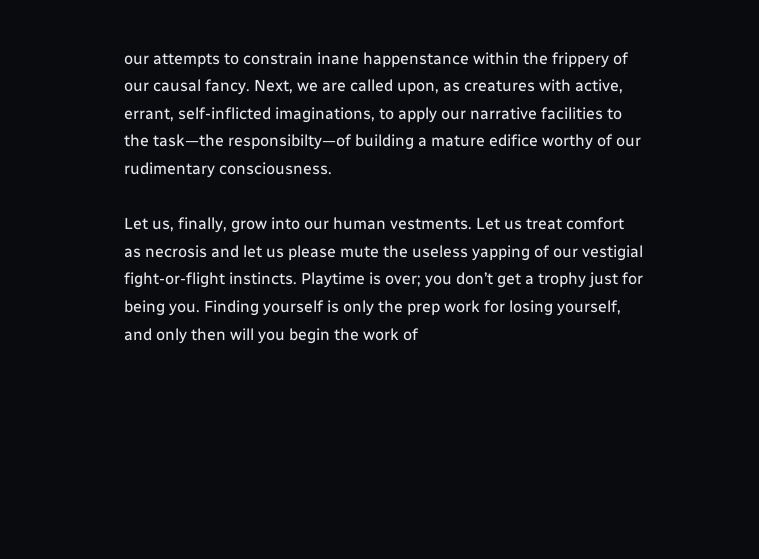our attempts to constrain inane happenstance within the frippery of our causal fancy. Next, we are called upon, as creatures with active, errant, self-inflicted imaginations, to apply our narrative facilities to the task—the responsibilty—of building a mature edifice worthy of our rudimentary consciousness.

Let us, finally, grow into our human vestments. Let us treat comfort as necrosis and let us please mute the useless yapping of our vestigial fight-or-flight instincts. Playtime is over; you don’t get a trophy just for being you. Finding yourself is only the prep work for losing yourself, and only then will you begin the work of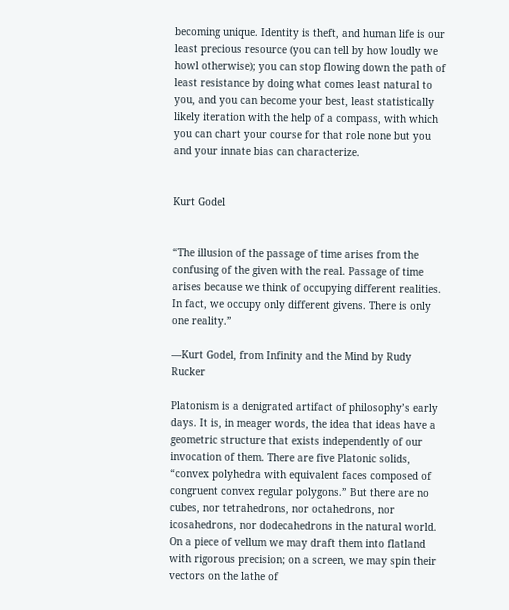becoming unique. Identity is theft, and human life is our least precious resource (you can tell by how loudly we howl otherwise); you can stop flowing down the path of least resistance by doing what comes least natural to you, and you can become your best, least statistically likely iteration with the help of a compass, with which you can chart your course for that role none but you and your innate bias can characterize.


Kurt Godel


“The illusion of the passage of time arises from the confusing of the given with the real. Passage of time arises because we think of occupying different realities. In fact, we occupy only different givens. There is only one reality.”

—Kurt Godel, from Infinity and the Mind by Rudy Rucker

Platonism is a denigrated artifact of philosophy’s early days. It is, in meager words, the idea that ideas have a geometric structure that exists independently of our invocation of them. There are five Platonic solids, “convex polyhedra with equivalent faces composed of congruent convex regular polygons.” But there are no cubes, nor tetrahedrons, nor octahedrons, nor icosahedrons, nor dodecahedrons in the natural world. On a piece of vellum we may draft them into flatland with rigorous precision; on a screen, we may spin their vectors on the lathe of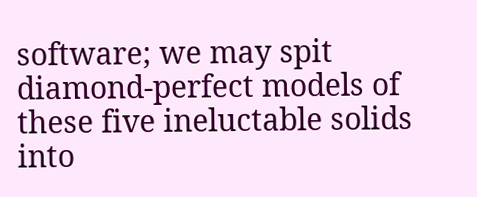software; we may spit diamond-perfect models of these five ineluctable solids into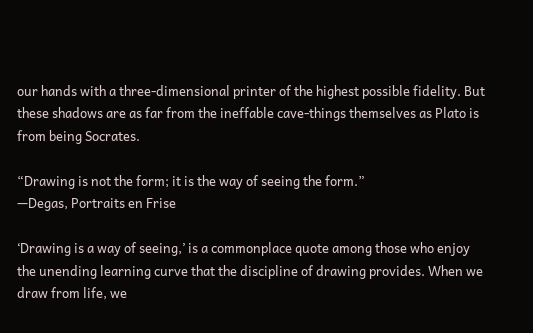our hands with a three-dimensional printer of the highest possible fidelity. But these shadows are as far from the ineffable cave-things themselves as Plato is from being Socrates.

“Drawing is not the form; it is the way of seeing the form.”
—Degas, Portraits en Frise

‘Drawing is a way of seeing,’ is a commonplace quote among those who enjoy the unending learning curve that the discipline of drawing provides. When we draw from life, we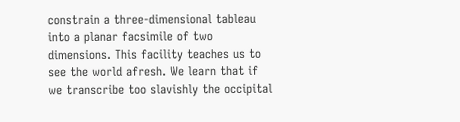constrain a three-dimensional tableau into a planar facsimile of two dimensions. This facility teaches us to see the world afresh. We learn that if we transcribe too slavishly the occipital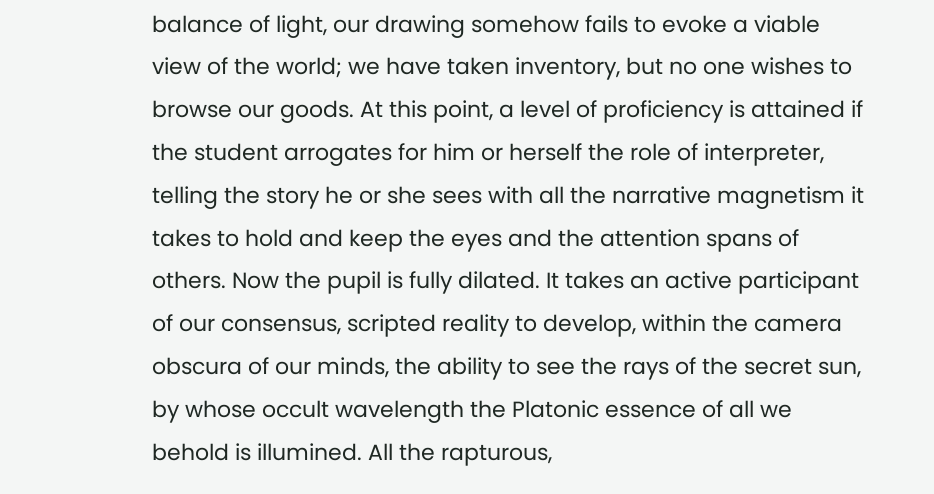balance of light, our drawing somehow fails to evoke a viable view of the world; we have taken inventory, but no one wishes to browse our goods. At this point, a level of proficiency is attained if the student arrogates for him or herself the role of interpreter, telling the story he or she sees with all the narrative magnetism it takes to hold and keep the eyes and the attention spans of others. Now the pupil is fully dilated. It takes an active participant of our consensus, scripted reality to develop, within the camera obscura of our minds, the ability to see the rays of the secret sun, by whose occult wavelength the Platonic essence of all we behold is illumined. All the rapturous,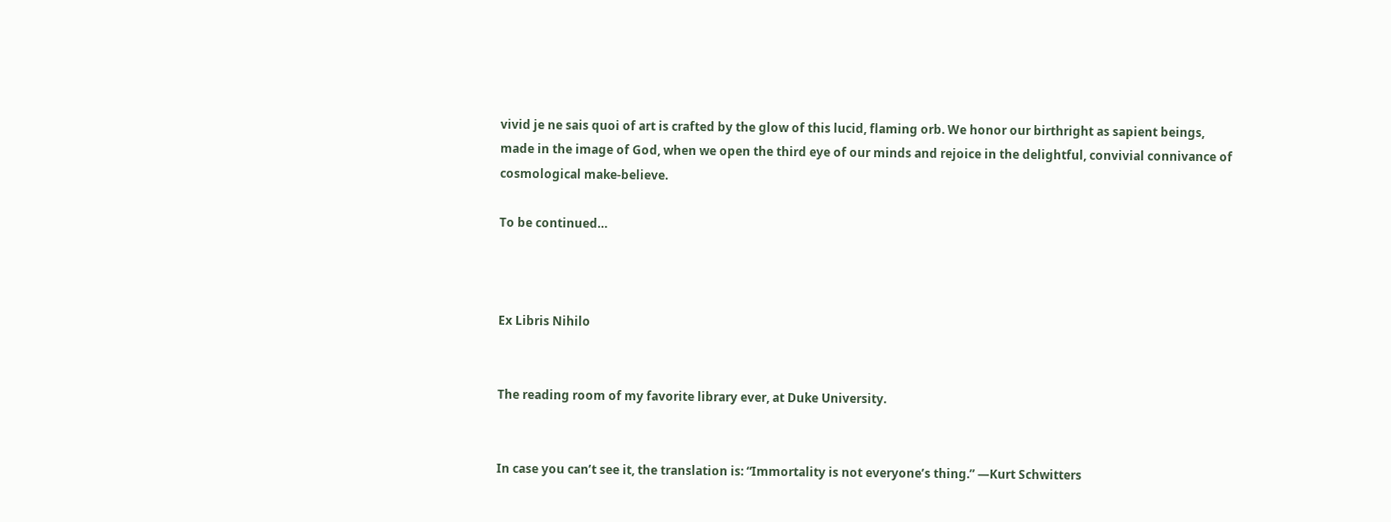vivid je ne sais quoi of art is crafted by the glow of this lucid, flaming orb. We honor our birthright as sapient beings, made in the image of God, when we open the third eye of our minds and rejoice in the delightful, convivial connivance of cosmological make-believe.

To be continued…



Ex Libris Nihilo


The reading room of my favorite library ever, at Duke University.


In case you can’t see it, the translation is: “Immortality is not everyone’s thing.” —Kurt Schwitters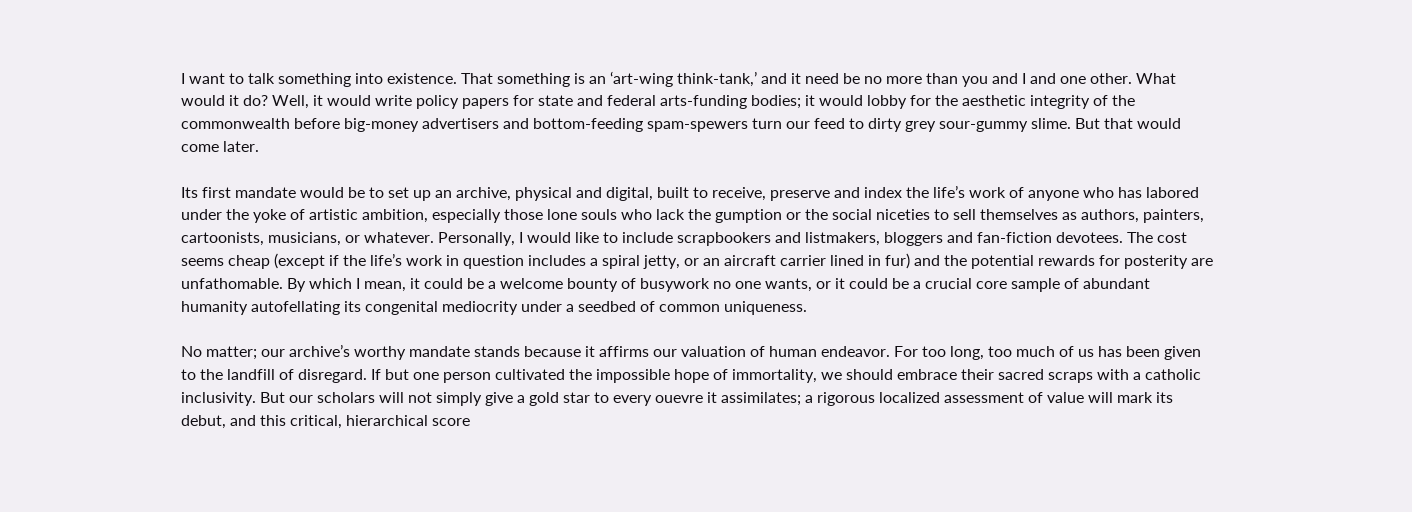I want to talk something into existence. That something is an ‘art-wing think-tank,’ and it need be no more than you and I and one other. What would it do? Well, it would write policy papers for state and federal arts-funding bodies; it would lobby for the aesthetic integrity of the commonwealth before big-money advertisers and bottom-feeding spam-spewers turn our feed to dirty grey sour-gummy slime. But that would come later.

Its first mandate would be to set up an archive, physical and digital, built to receive, preserve and index the life’s work of anyone who has labored under the yoke of artistic ambition, especially those lone souls who lack the gumption or the social niceties to sell themselves as authors, painters, cartoonists, musicians, or whatever. Personally, I would like to include scrapbookers and listmakers, bloggers and fan-fiction devotees. The cost seems cheap (except if the life’s work in question includes a spiral jetty, or an aircraft carrier lined in fur) and the potential rewards for posterity are unfathomable. By which I mean, it could be a welcome bounty of busywork no one wants, or it could be a crucial core sample of abundant humanity autofellating its congenital mediocrity under a seedbed of common uniqueness.

No matter; our archive’s worthy mandate stands because it affirms our valuation of human endeavor. For too long, too much of us has been given to the landfill of disregard. If but one person cultivated the impossible hope of immortality, we should embrace their sacred scraps with a catholic inclusivity. But our scholars will not simply give a gold star to every ouevre it assimilates; a rigorous localized assessment of value will mark its debut, and this critical, hierarchical score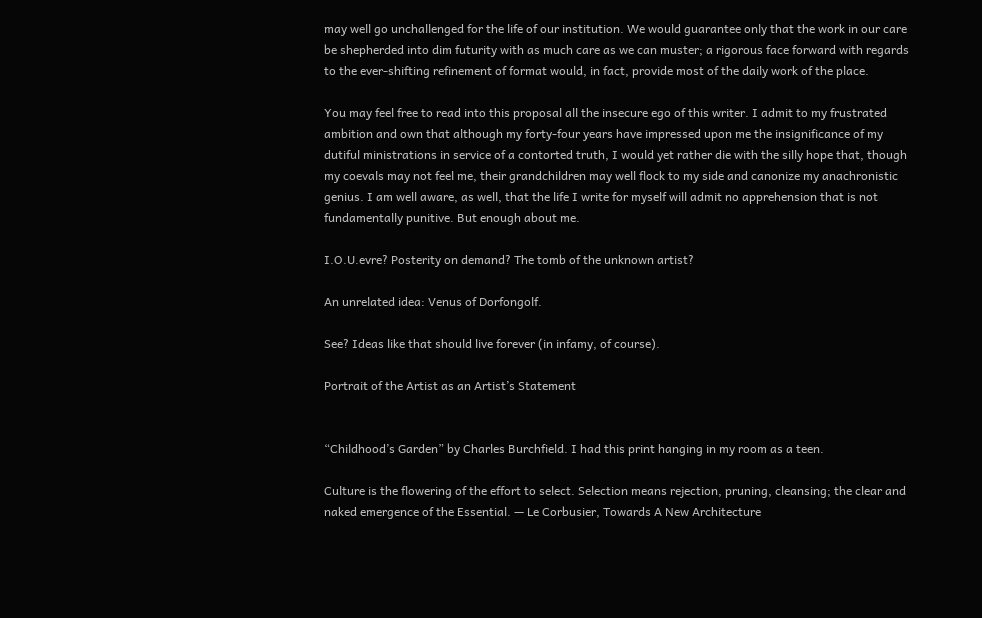may well go unchallenged for the life of our institution. We would guarantee only that the work in our care be shepherded into dim futurity with as much care as we can muster; a rigorous face forward with regards to the ever-shifting refinement of format would, in fact, provide most of the daily work of the place.

You may feel free to read into this proposal all the insecure ego of this writer. I admit to my frustrated ambition and own that although my forty-four years have impressed upon me the insignificance of my dutiful ministrations in service of a contorted truth, I would yet rather die with the silly hope that, though my coevals may not feel me, their grandchildren may well flock to my side and canonize my anachronistic genius. I am well aware, as well, that the life I write for myself will admit no apprehension that is not fundamentally punitive. But enough about me.

I.O.U.evre? Posterity on demand? The tomb of the unknown artist?

An unrelated idea: Venus of Dorfongolf.

See? Ideas like that should live forever (in infamy, of course).

Portrait of the Artist as an Artist’s Statement


“Childhood’s Garden” by Charles Burchfield. I had this print hanging in my room as a teen.

Culture is the flowering of the effort to select. Selection means rejection, pruning, cleansing; the clear and naked emergence of the Essential. — Le Corbusier, Towards A New Architecture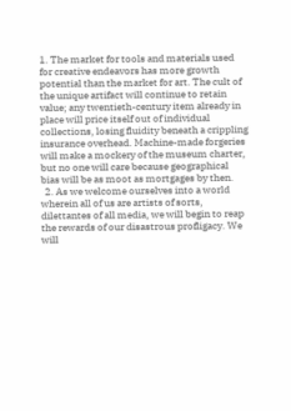1. The market for tools and materials used for creative endeavors has more growth potential than the market for art. The cult of the unique artifact will continue to retain value; any twentieth-century item already in place will price itself out of individual collections, losing fluidity beneath a crippling insurance overhead. Machine-made forgeries will make a mockery of the museum charter, but no one will care because geographical bias will be as moot as mortgages by then.
  2. As we welcome ourselves into a world wherein all of us are artists of sorts, dilettantes of all media, we will begin to reap the rewards of our disastrous profligacy. We will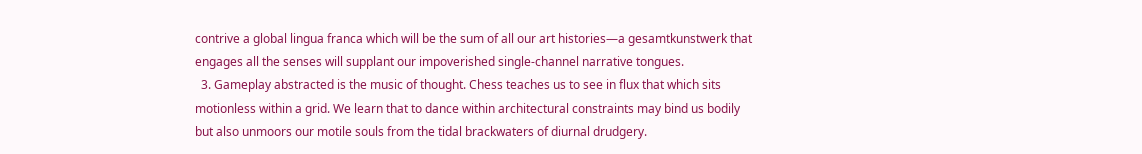contrive a global lingua franca which will be the sum of all our art histories—a gesamtkunstwerk that engages all the senses will supplant our impoverished single-channel narrative tongues.
  3. Gameplay abstracted is the music of thought. Chess teaches us to see in flux that which sits motionless within a grid. We learn that to dance within architectural constraints may bind us bodily but also unmoors our motile souls from the tidal brackwaters of diurnal drudgery.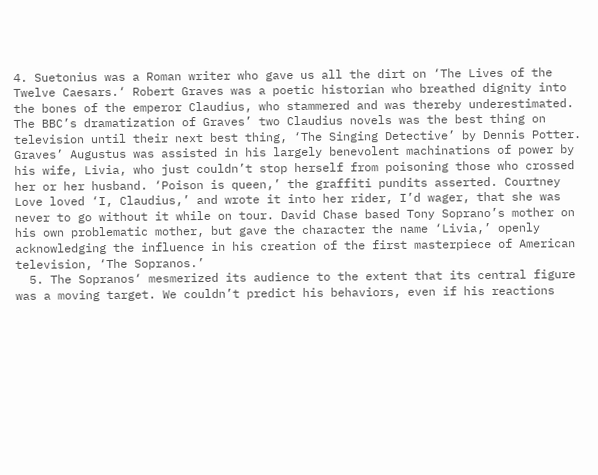4. Suetonius was a Roman writer who gave us all the dirt on ‘The Lives of the Twelve Caesars.‘ Robert Graves was a poetic historian who breathed dignity into the bones of the emperor Claudius, who stammered and was thereby underestimated. The BBC’s dramatization of Graves’ two Claudius novels was the best thing on television until their next best thing, ‘The Singing Detective’ by Dennis Potter. Graves’ Augustus was assisted in his largely benevolent machinations of power by his wife, Livia, who just couldn’t stop herself from poisoning those who crossed her or her husband. ‘Poison is queen,’ the graffiti pundits asserted. Courtney Love loved ‘I, Claudius,’ and wrote it into her rider, I’d wager, that she was never to go without it while on tour. David Chase based Tony Soprano’s mother on his own problematic mother, but gave the character the name ‘Livia,’ openly acknowledging the influence in his creation of the first masterpiece of American television, ‘The Sopranos.’
  5. The Sopranos‘ mesmerized its audience to the extent that its central figure was a moving target. We couldn’t predict his behaviors, even if his reactions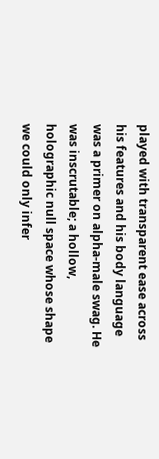played with transparent ease across his features and his body language was a primer on alpha-male swag. He was inscrutable; a hollow, holographic null space whose shape we could only infer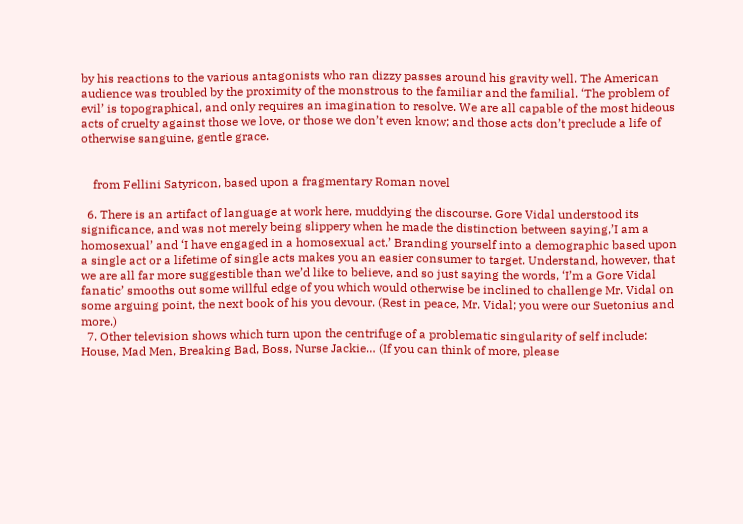by his reactions to the various antagonists who ran dizzy passes around his gravity well. The American audience was troubled by the proximity of the monstrous to the familiar and the familial. ‘The problem of evil’ is topographical, and only requires an imagination to resolve. We are all capable of the most hideous acts of cruelty against those we love, or those we don’t even know; and those acts don’t preclude a life of otherwise sanguine, gentle grace.


    from Fellini Satyricon, based upon a fragmentary Roman novel

  6. There is an artifact of language at work here, muddying the discourse. Gore Vidal understood its significance, and was not merely being slippery when he made the distinction between saying,’I am a homosexual’ and ‘I have engaged in a homosexual act.’ Branding yourself into a demographic based upon a single act or a lifetime of single acts makes you an easier consumer to target. Understand, however, that we are all far more suggestible than we’d like to believe, and so just saying the words, ‘I’m a Gore Vidal fanatic’ smooths out some willful edge of you which would otherwise be inclined to challenge Mr. Vidal on some arguing point, the next book of his you devour. (Rest in peace, Mr. Vidal; you were our Suetonius and more.)
  7. Other television shows which turn upon the centrifuge of a problematic singularity of self include: House, Mad Men, Breaking Bad, Boss, Nurse Jackie… (If you can think of more, please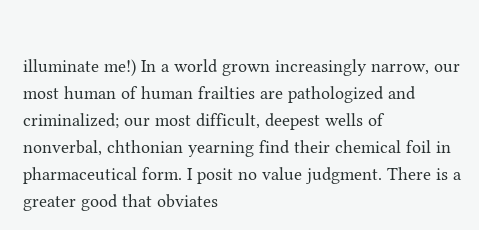illuminate me!) In a world grown increasingly narrow, our most human of human frailties are pathologized and criminalized; our most difficult, deepest wells of nonverbal, chthonian yearning find their chemical foil in pharmaceutical form. I posit no value judgment. There is a greater good that obviates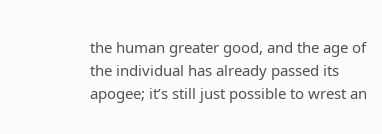the human greater good, and the age of the individual has already passed its apogee; it’s still just possible to wrest an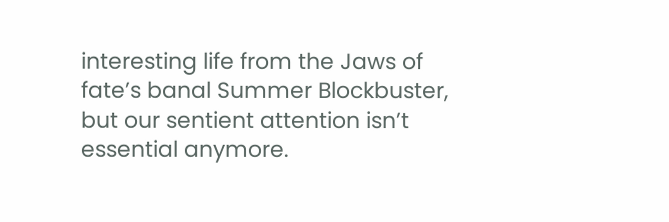interesting life from the Jaws of fate’s banal Summer Blockbuster, but our sentient attention isn’t essential anymore.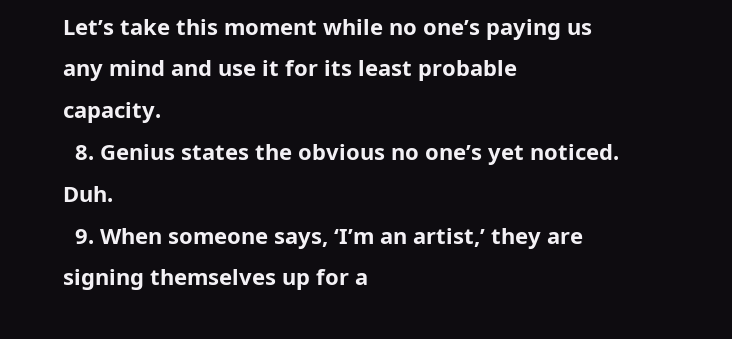Let’s take this moment while no one’s paying us any mind and use it for its least probable capacity.
  8. Genius states the obvious no one’s yet noticed. Duh.
  9. When someone says, ‘I’m an artist,’ they are signing themselves up for a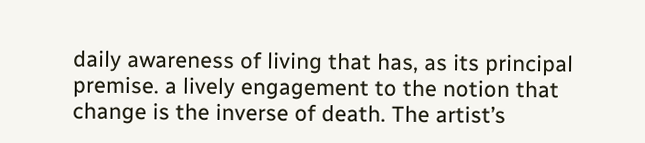daily awareness of living that has, as its principal premise. a lively engagement to the notion that change is the inverse of death. The artist’s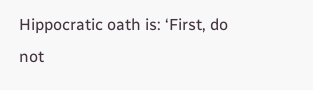Hippocratic oath is: ‘First, do not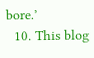bore.’
  10. This blog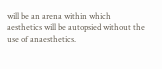will be an arena within which aesthetics will be autopsied without the use of anaesthetics.